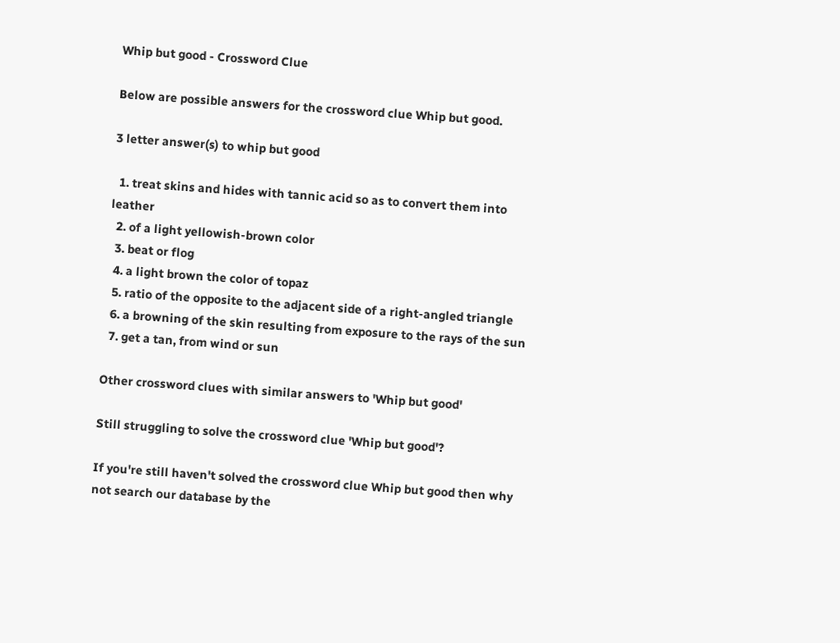Whip but good - Crossword Clue

Below are possible answers for the crossword clue Whip but good.

3 letter answer(s) to whip but good

  1. treat skins and hides with tannic acid so as to convert them into leather
  2. of a light yellowish-brown color
  3. beat or flog
  4. a light brown the color of topaz
  5. ratio of the opposite to the adjacent side of a right-angled triangle
  6. a browning of the skin resulting from exposure to the rays of the sun
  7. get a tan, from wind or sun

Other crossword clues with similar answers to 'Whip but good'

Still struggling to solve the crossword clue 'Whip but good'?

If you're still haven't solved the crossword clue Whip but good then why not search our database by the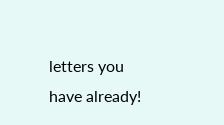letters you have already!